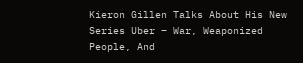Kieron Gillen Talks About His New Series Uber – War, Weaponized People, And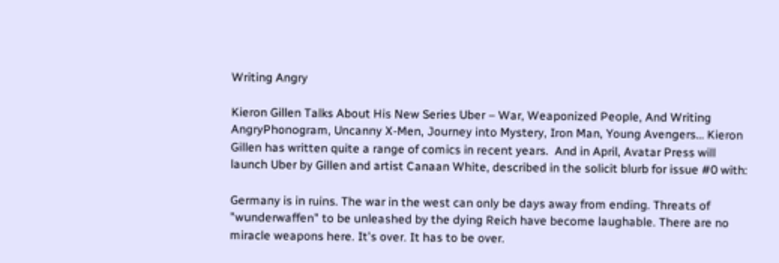Writing Angry

Kieron Gillen Talks About His New Series Uber – War, Weaponized People, And Writing AngryPhonogram, Uncanny X-Men, Journey into Mystery, Iron Man, Young Avengers… Kieron Gillen has written quite a range of comics in recent years.  And in April, Avatar Press will launch Uber by Gillen and artist Canaan White, described in the solicit blurb for issue #0 with:

Germany is in ruins. The war in the west can only be days away from ending. Threats of "wunderwaffen" to be unleashed by the dying Reich have become laughable. There are no miracle weapons here. It's over. It has to be over.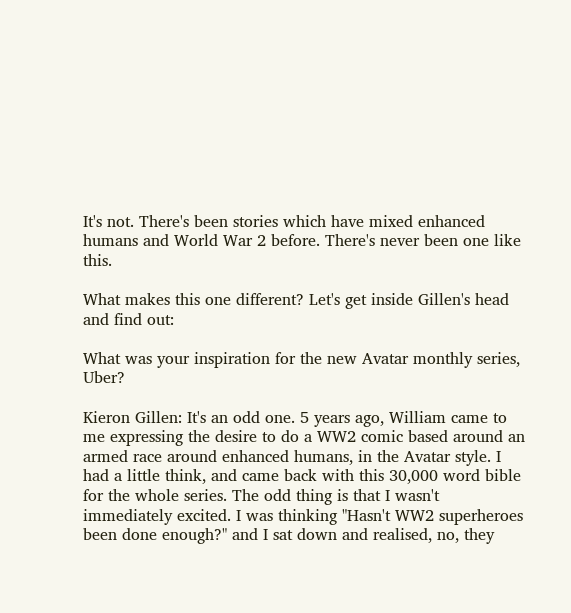It's not. There's been stories which have mixed enhanced humans and World War 2 before. There's never been one like this.

What makes this one different? Let's get inside Gillen's head and find out:

What was your inspiration for the new Avatar monthly series, Uber?

Kieron Gillen: It's an odd one. 5 years ago, William came to me expressing the desire to do a WW2 comic based around an armed race around enhanced humans, in the Avatar style. I had a little think, and came back with this 30,000 word bible for the whole series. The odd thing is that I wasn't immediately excited. I was thinking "Hasn't WW2 superheroes been done enough?" and I sat down and realised, no, they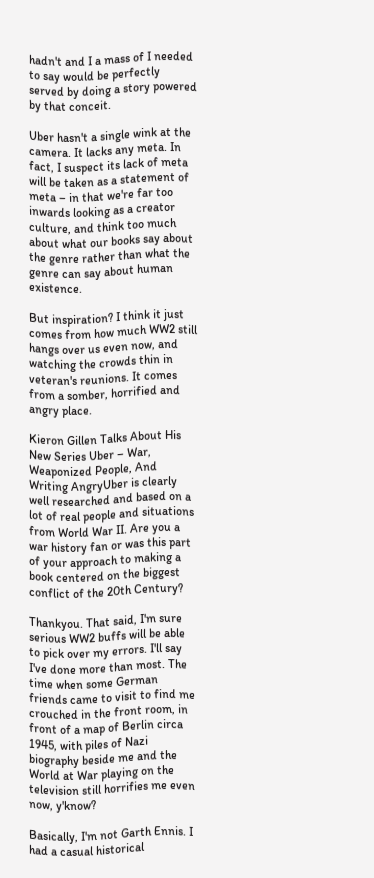hadn't and I a mass of I needed to say would be perfectly served by doing a story powered by that conceit.

Uber hasn't a single wink at the camera. It lacks any meta. In fact, I suspect its lack of meta will be taken as a statement of meta – in that we're far too inwards looking as a creator culture, and think too much about what our books say about the genre rather than what the genre can say about human existence.

But inspiration? I think it just comes from how much WW2 still hangs over us even now, and watching the crowds thin in veteran's reunions. It comes from a somber, horrified and angry place.

Kieron Gillen Talks About His New Series Uber – War, Weaponized People, And Writing AngryUber is clearly well researched and based on a lot of real people and situations from World War II. Are you a war history fan or was this part of your approach to making a book centered on the biggest conflict of the 20th Century?

Thankyou. That said, I'm sure serious WW2 buffs will be able to pick over my errors. I'll say I've done more than most. The time when some German friends came to visit to find me crouched in the front room, in front of a map of Berlin circa 1945, with piles of Nazi biography beside me and the World at War playing on the television still horrifies me even now, y'know?

Basically, I'm not Garth Ennis. I had a casual historical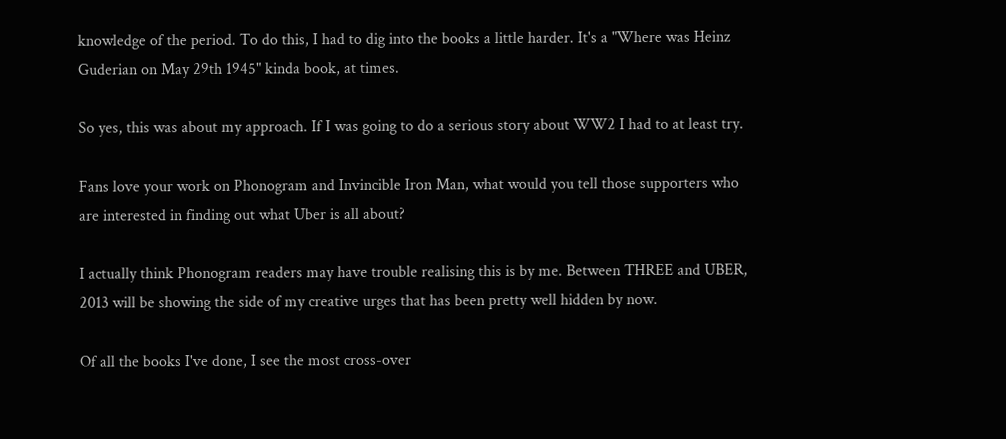knowledge of the period. To do this, I had to dig into the books a little harder. It's a "Where was Heinz Guderian on May 29th 1945" kinda book, at times.

So yes, this was about my approach. If I was going to do a serious story about WW2 I had to at least try.

Fans love your work on Phonogram and Invincible Iron Man, what would you tell those supporters who are interested in finding out what Uber is all about?

I actually think Phonogram readers may have trouble realising this is by me. Between THREE and UBER, 2013 will be showing the side of my creative urges that has been pretty well hidden by now.

Of all the books I've done, I see the most cross-over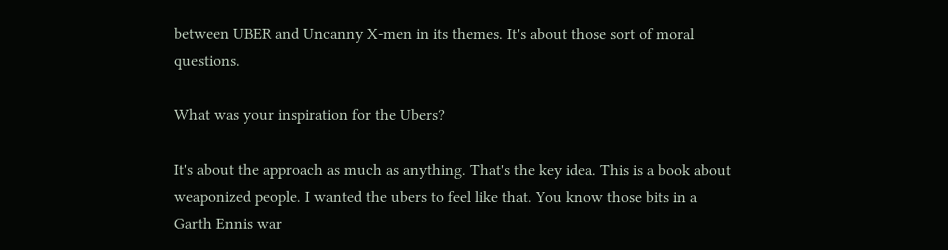between UBER and Uncanny X-men in its themes. It's about those sort of moral questions.

What was your inspiration for the Ubers?

It's about the approach as much as anything. That's the key idea. This is a book about weaponized people. I wanted the ubers to feel like that. You know those bits in a Garth Ennis war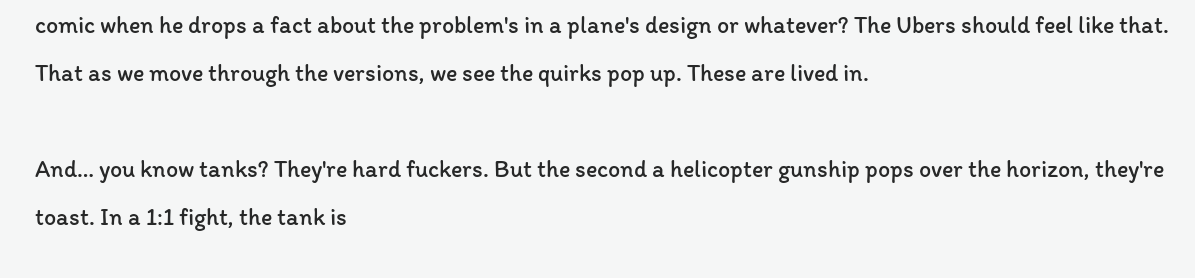comic when he drops a fact about the problem's in a plane's design or whatever? The Ubers should feel like that. That as we move through the versions, we see the quirks pop up. These are lived in.

And… you know tanks? They're hard fuckers. But the second a helicopter gunship pops over the horizon, they're toast. In a 1:1 fight, the tank is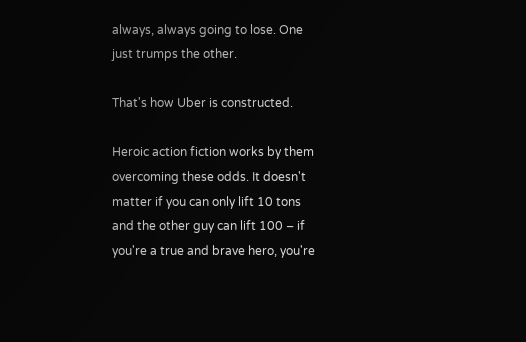always, always going to lose. One just trumps the other.

That's how Uber is constructed.

Heroic action fiction works by them overcoming these odds. It doesn't matter if you can only lift 10 tons and the other guy can lift 100 – if you're a true and brave hero, you're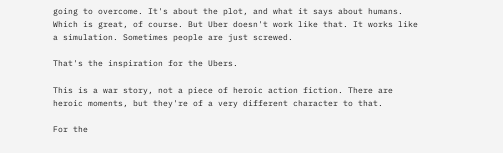going to overcome. It's about the plot, and what it says about humans. Which is great, of course. But Uber doesn't work like that. It works like a simulation. Sometimes people are just screwed.

That's the inspiration for the Ubers.

This is a war story, not a piece of heroic action fiction. There are heroic moments, but they're of a very different character to that.

For the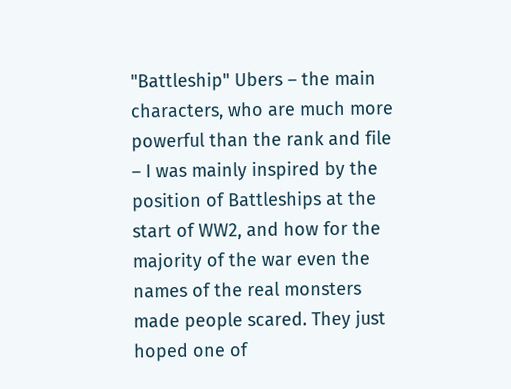"Battleship" Ubers – the main characters, who are much more powerful than the rank and file – I was mainly inspired by the position of Battleships at the start of WW2, and how for the majority of the war even the names of the real monsters made people scared. They just hoped one of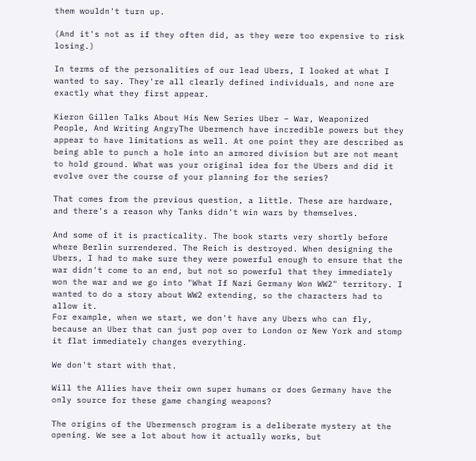them wouldn't turn up.

(And it's not as if they often did, as they were too expensive to risk losing.)

In terms of the personalities of our lead Ubers, I looked at what I wanted to say. They're all clearly defined individuals, and none are exactly what they first appear.

Kieron Gillen Talks About His New Series Uber – War, Weaponized People, And Writing AngryThe Ubermench have incredible powers but they appear to have limitations as well. At one point they are described as being able to punch a hole into an armored division but are not meant to hold ground. What was your original idea for the Ubers and did it evolve over the course of your planning for the series?

That comes from the previous question, a little. These are hardware, and there's a reason why Tanks didn't win wars by themselves.

And some of it is practicality. The book starts very shortly before where Berlin surrendered. The Reich is destroyed. When designing the Ubers, I had to make sure they were powerful enough to ensure that the war didn't come to an end, but not so powerful that they immediately won the war and we go into "What If Nazi Germany Won WW2" territory. I wanted to do a story about WW2 extending, so the characters had to allow it.
For example, when we start, we don't have any Ubers who can fly, because an Uber that can just pop over to London or New York and stomp it flat immediately changes everything.

We don't start with that.

Will the Allies have their own super humans or does Germany have the only source for these game changing weapons?

The origins of the Ubermensch program is a deliberate mystery at the opening. We see a lot about how it actually works, but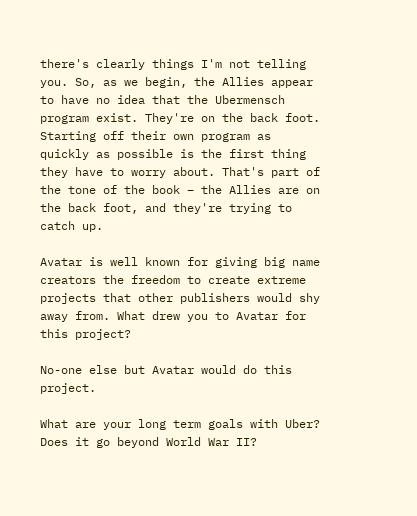there's clearly things I'm not telling you. So, as we begin, the Allies appear to have no idea that the Ubermensch program exist. They're on the back foot. Starting off their own program as quickly as possible is the first thing they have to worry about. That's part of the tone of the book – the Allies are on the back foot, and they're trying to catch up.

Avatar is well known for giving big name creators the freedom to create extreme projects that other publishers would shy away from. What drew you to Avatar for this project?

No-one else but Avatar would do this project.

What are your long term goals with Uber? Does it go beyond World War II?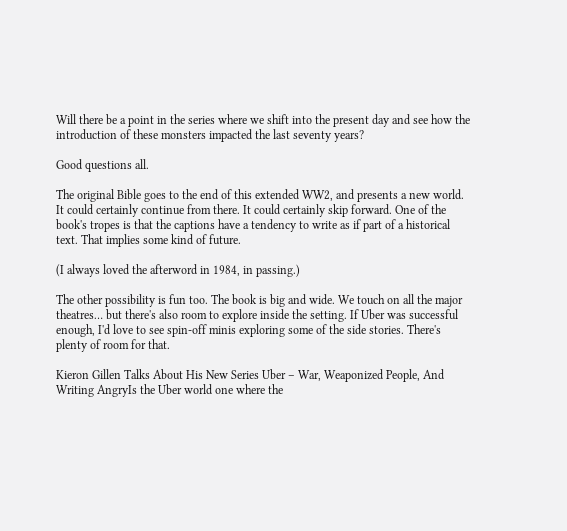Will there be a point in the series where we shift into the present day and see how the introduction of these monsters impacted the last seventy years?

Good questions all.

The original Bible goes to the end of this extended WW2, and presents a new world. It could certainly continue from there. It could certainly skip forward. One of the book's tropes is that the captions have a tendency to write as if part of a historical text. That implies some kind of future.

(I always loved the afterword in 1984, in passing.)

The other possibility is fun too. The book is big and wide. We touch on all the major theatres… but there's also room to explore inside the setting. If Uber was successful enough, I'd love to see spin-off minis exploring some of the side stories. There's plenty of room for that.

Kieron Gillen Talks About His New Series Uber – War, Weaponized People, And Writing AngryIs the Uber world one where the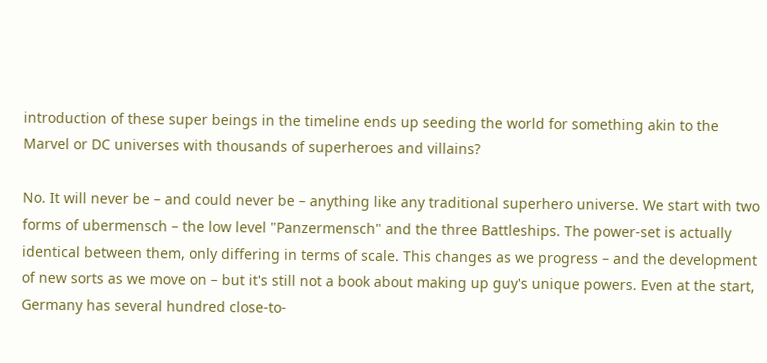introduction of these super beings in the timeline ends up seeding the world for something akin to the Marvel or DC universes with thousands of superheroes and villains?

No. It will never be – and could never be – anything like any traditional superhero universe. We start with two forms of ubermensch – the low level "Panzermensch" and the three Battleships. The power-set is actually identical between them, only differing in terms of scale. This changes as we progress – and the development of new sorts as we move on – but it's still not a book about making up guy's unique powers. Even at the start, Germany has several hundred close-to-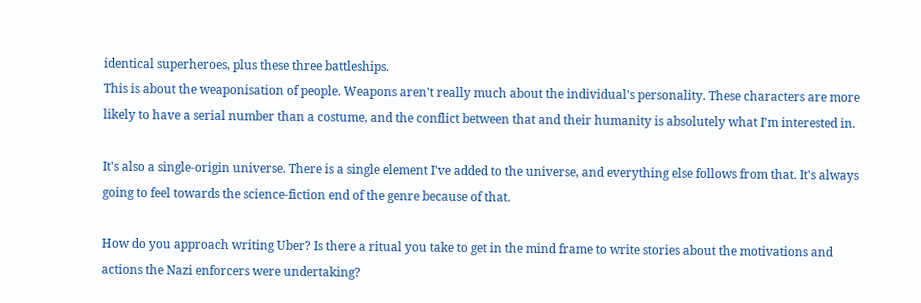identical superheroes, plus these three battleships.
This is about the weaponisation of people. Weapons aren't really much about the individual's personality. These characters are more likely to have a serial number than a costume, and the conflict between that and their humanity is absolutely what I'm interested in.

It's also a single-origin universe. There is a single element I've added to the universe, and everything else follows from that. It's always going to feel towards the science-fiction end of the genre because of that.

How do you approach writing Uber? Is there a ritual you take to get in the mind frame to write stories about the motivations and actions the Nazi enforcers were undertaking?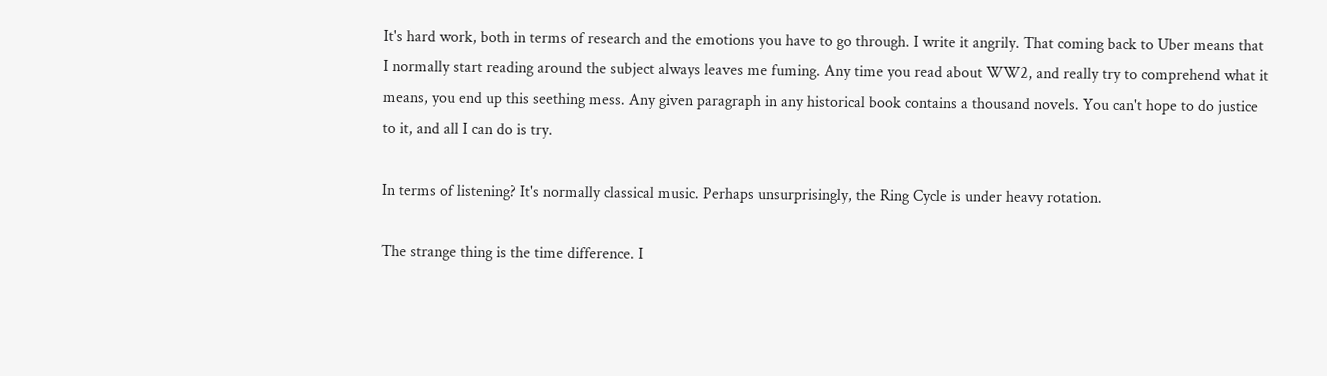It's hard work, both in terms of research and the emotions you have to go through. I write it angrily. That coming back to Uber means that I normally start reading around the subject always leaves me fuming. Any time you read about WW2, and really try to comprehend what it means, you end up this seething mess. Any given paragraph in any historical book contains a thousand novels. You can't hope to do justice to it, and all I can do is try.

In terms of listening? It's normally classical music. Perhaps unsurprisingly, the Ring Cycle is under heavy rotation.

The strange thing is the time difference. I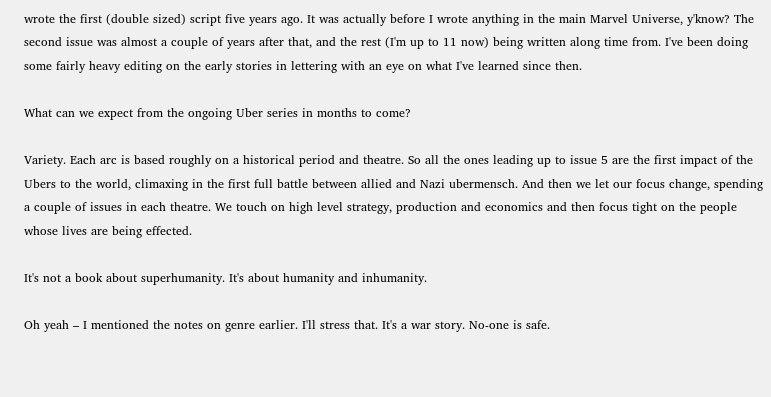wrote the first (double sized) script five years ago. It was actually before I wrote anything in the main Marvel Universe, y'know? The second issue was almost a couple of years after that, and the rest (I'm up to 11 now) being written along time from. I've been doing some fairly heavy editing on the early stories in lettering with an eye on what I've learned since then.

What can we expect from the ongoing Uber series in months to come?

Variety. Each arc is based roughly on a historical period and theatre. So all the ones leading up to issue 5 are the first impact of the Ubers to the world, climaxing in the first full battle between allied and Nazi ubermensch. And then we let our focus change, spending a couple of issues in each theatre. We touch on high level strategy, production and economics and then focus tight on the people whose lives are being effected.

It's not a book about superhumanity. It's about humanity and inhumanity.

Oh yeah – I mentioned the notes on genre earlier. I'll stress that. It's a war story. No-one is safe.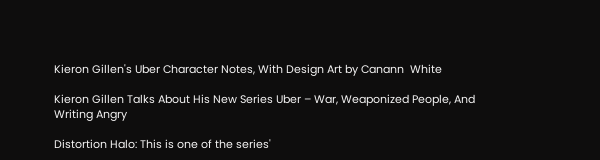Kieron Gillen's Uber Character Notes, With Design Art by Canann  White

Kieron Gillen Talks About His New Series Uber – War, Weaponized People, And Writing Angry

Distortion Halo: This is one of the series'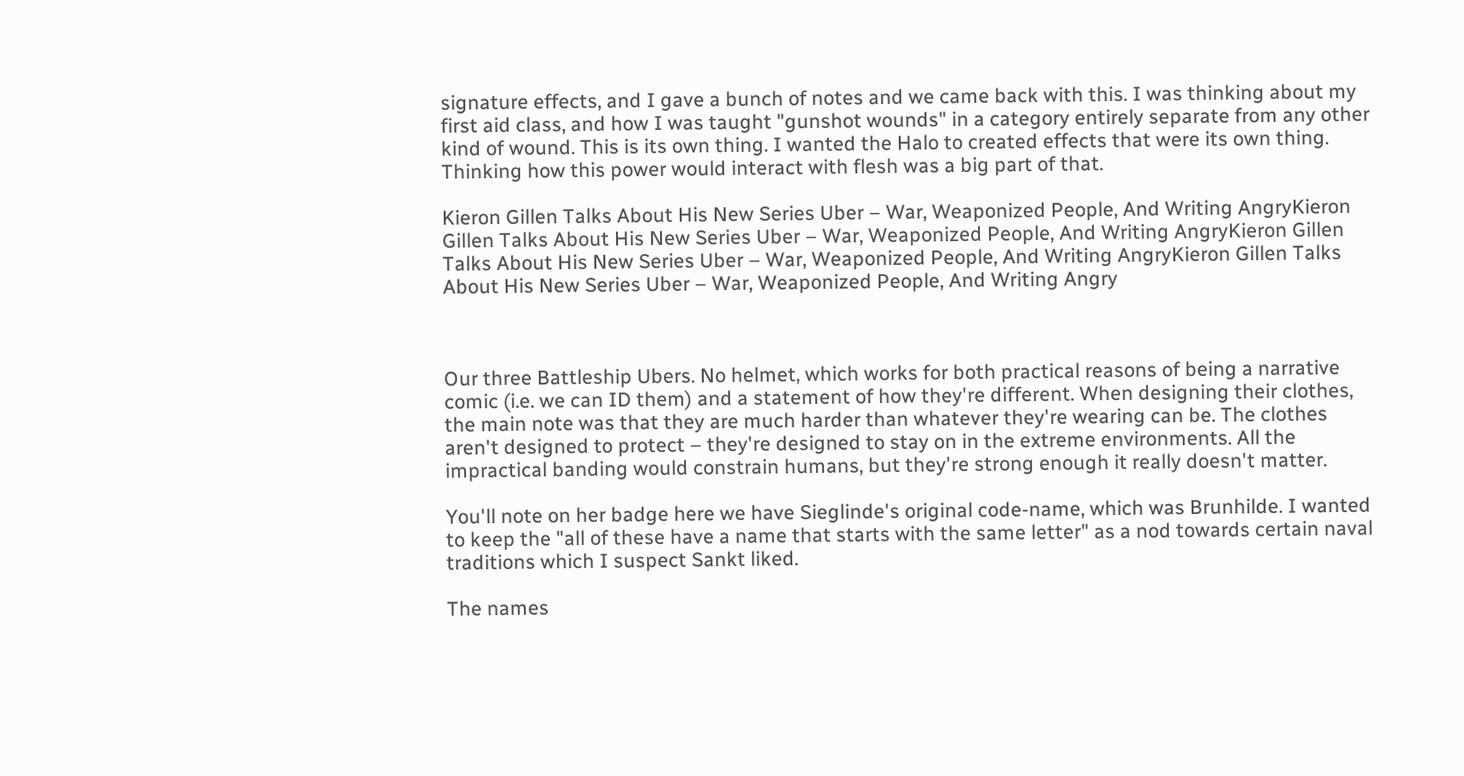signature effects, and I gave a bunch of notes and we came back with this. I was thinking about my first aid class, and how I was taught "gunshot wounds" in a category entirely separate from any other kind of wound. This is its own thing. I wanted the Halo to created effects that were its own thing. Thinking how this power would interact with flesh was a big part of that.

Kieron Gillen Talks About His New Series Uber – War, Weaponized People, And Writing AngryKieron Gillen Talks About His New Series Uber – War, Weaponized People, And Writing AngryKieron Gillen Talks About His New Series Uber – War, Weaponized People, And Writing AngryKieron Gillen Talks About His New Series Uber – War, Weaponized People, And Writing Angry



Our three Battleship Ubers. No helmet, which works for both practical reasons of being a narrative comic (i.e. we can ID them) and a statement of how they're different. When designing their clothes, the main note was that they are much harder than whatever they're wearing can be. The clothes aren't designed to protect – they're designed to stay on in the extreme environments. All the impractical banding would constrain humans, but they're strong enough it really doesn't matter.

You'll note on her badge here we have Sieglinde's original code-name, which was Brunhilde. I wanted to keep the "all of these have a name that starts with the same letter" as a nod towards certain naval traditions which I suspect Sankt liked.

The names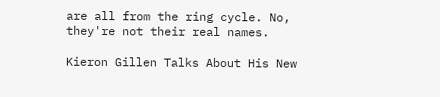are all from the ring cycle. No, they're not their real names.

Kieron Gillen Talks About His New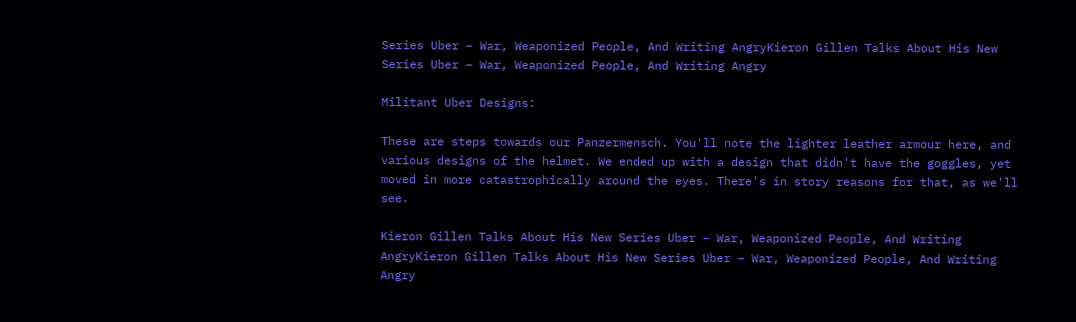Series Uber – War, Weaponized People, And Writing AngryKieron Gillen Talks About His New Series Uber – War, Weaponized People, And Writing Angry

Militant Uber Designs:

These are steps towards our Panzermensch. You'll note the lighter leather armour here, and various designs of the helmet. We ended up with a design that didn't have the goggles, yet moved in more catastrophically around the eyes. There's in story reasons for that, as we'll see.

Kieron Gillen Talks About His New Series Uber – War, Weaponized People, And Writing AngryKieron Gillen Talks About His New Series Uber – War, Weaponized People, And Writing Angry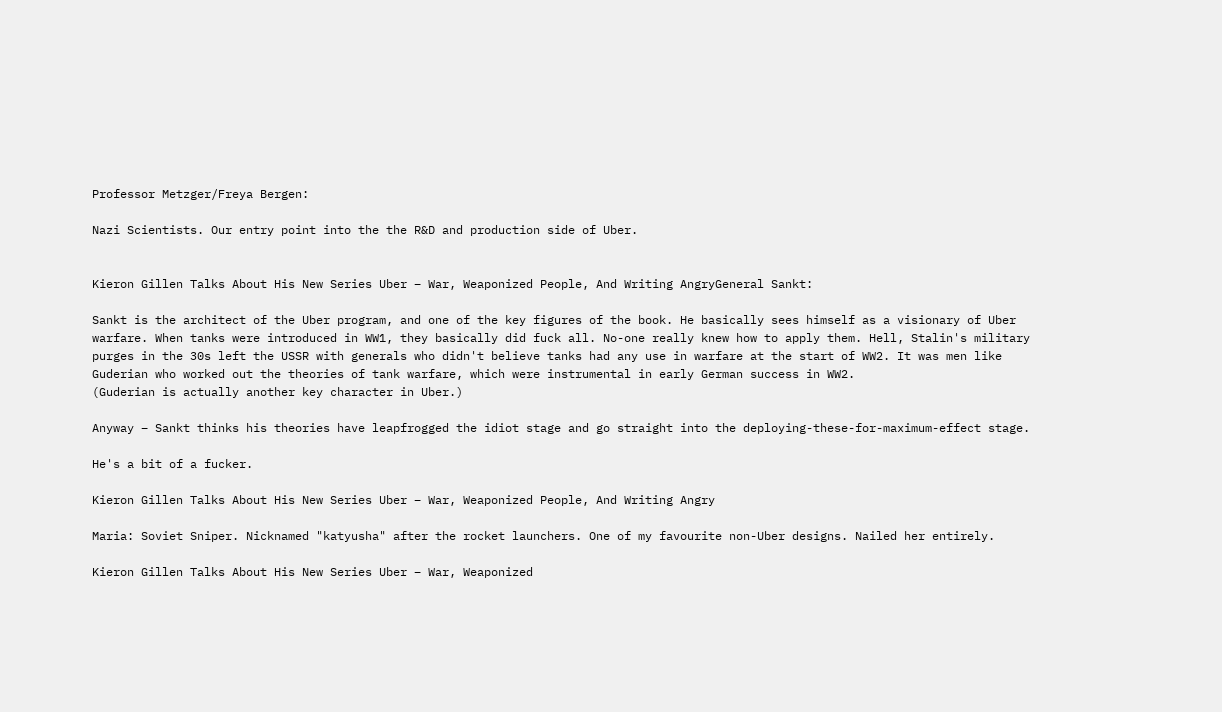Professor Metzger/Freya Bergen:

Nazi Scientists. Our entry point into the the R&D and production side of Uber.


Kieron Gillen Talks About His New Series Uber – War, Weaponized People, And Writing AngryGeneral Sankt:

Sankt is the architect of the Uber program, and one of the key figures of the book. He basically sees himself as a visionary of Uber warfare. When tanks were introduced in WW1, they basically did fuck all. No-one really knew how to apply them. Hell, Stalin's military purges in the 30s left the USSR with generals who didn't believe tanks had any use in warfare at the start of WW2. It was men like Guderian who worked out the theories of tank warfare, which were instrumental in early German success in WW2.
(Guderian is actually another key character in Uber.)

Anyway – Sankt thinks his theories have leapfrogged the idiot stage and go straight into the deploying-these-for-maximum-effect stage.

He's a bit of a fucker.

Kieron Gillen Talks About His New Series Uber – War, Weaponized People, And Writing Angry

Maria: Soviet Sniper. Nicknamed "katyusha" after the rocket launchers. One of my favourite non-Uber designs. Nailed her entirely.

Kieron Gillen Talks About His New Series Uber – War, Weaponized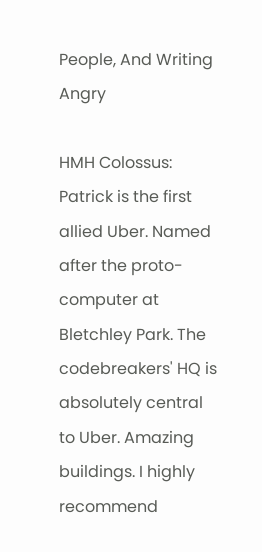People, And Writing Angry

HMH Colossus: Patrick is the first allied Uber. Named after the proto-computer at Bletchley Park. The codebreakers' HQ is absolutely central to Uber. Amazing buildings. I highly recommend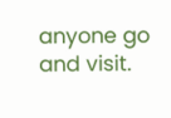anyone go and visit.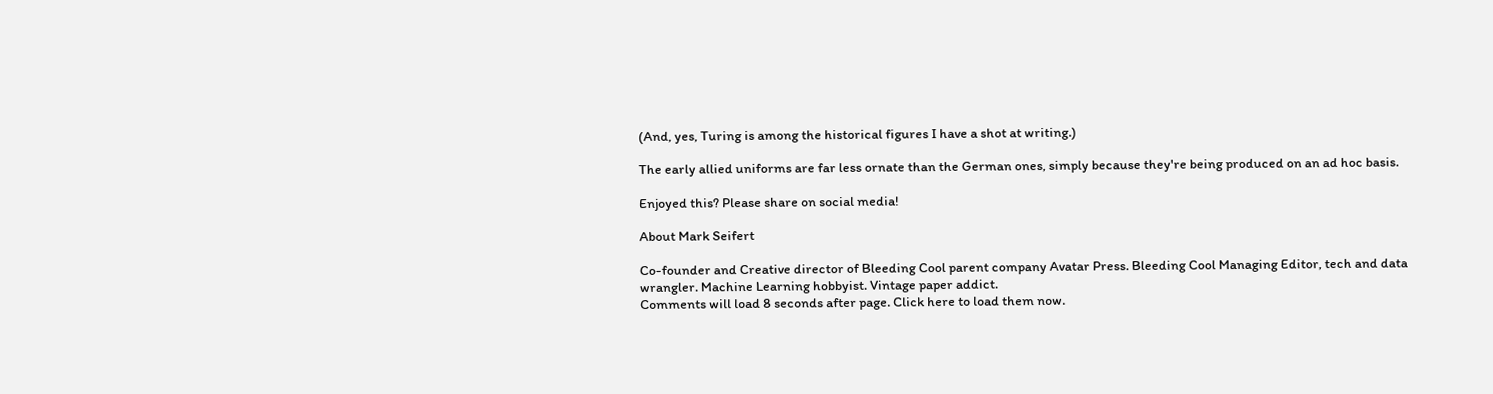(And, yes, Turing is among the historical figures I have a shot at writing.)

The early allied uniforms are far less ornate than the German ones, simply because they're being produced on an ad hoc basis.

Enjoyed this? Please share on social media!

About Mark Seifert

Co-founder and Creative director of Bleeding Cool parent company Avatar Press. Bleeding Cool Managing Editor, tech and data wrangler. Machine Learning hobbyist. Vintage paper addict.
Comments will load 8 seconds after page. Click here to load them now.